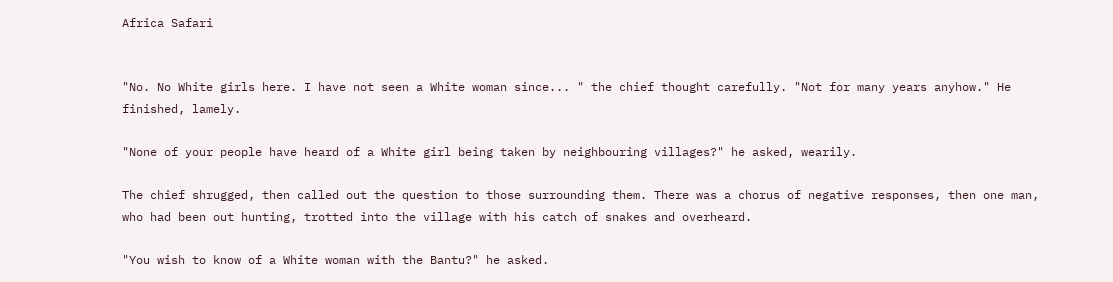Africa Safari


"No. No White girls here. I have not seen a White woman since... " the chief thought carefully. "Not for many years anyhow." He finished, lamely.

"None of your people have heard of a White girl being taken by neighbouring villages?" he asked, wearily.

The chief shrugged, then called out the question to those surrounding them. There was a chorus of negative responses, then one man, who had been out hunting, trotted into the village with his catch of snakes and overheard.

"You wish to know of a White woman with the Bantu?" he asked.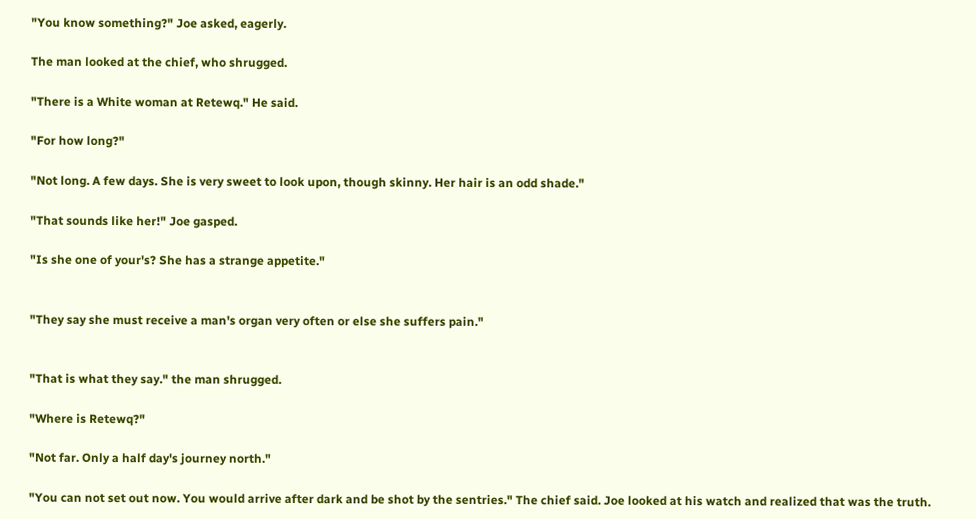"You know something?" Joe asked, eagerly.

The man looked at the chief, who shrugged.

"There is a White woman at Retewq." He said.

"For how long?"

"Not long. A few days. She is very sweet to look upon, though skinny. Her hair is an odd shade."

"That sounds like her!" Joe gasped.

"Is she one of your's? She has a strange appetite."


"They say she must receive a man's organ very often or else she suffers pain."


"That is what they say." the man shrugged.

"Where is Retewq?"

"Not far. Only a half day's journey north."

"You can not set out now. You would arrive after dark and be shot by the sentries." The chief said. Joe looked at his watch and realized that was the truth.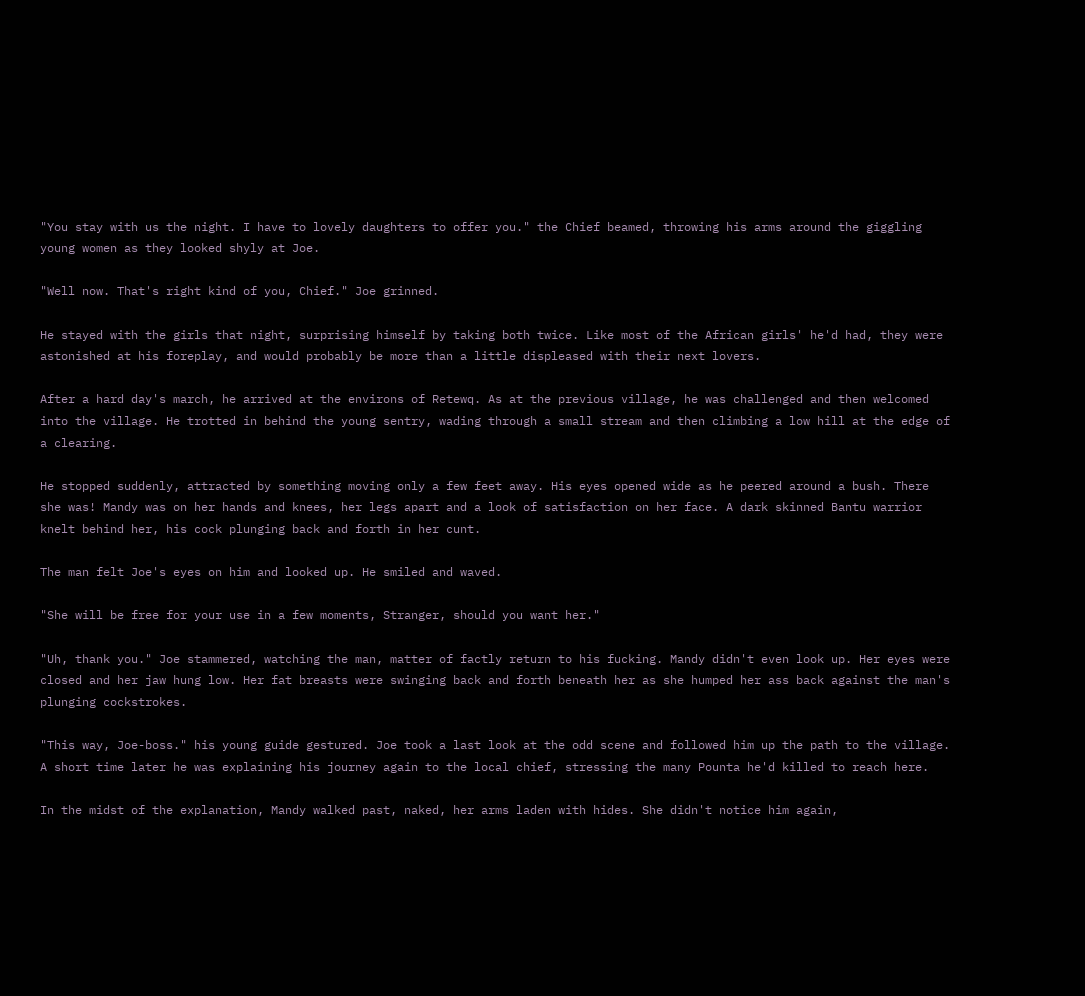"You stay with us the night. I have to lovely daughters to offer you." the Chief beamed, throwing his arms around the giggling young women as they looked shyly at Joe.

"Well now. That's right kind of you, Chief." Joe grinned.

He stayed with the girls that night, surprising himself by taking both twice. Like most of the African girls' he'd had, they were astonished at his foreplay, and would probably be more than a little displeased with their next lovers.

After a hard day's march, he arrived at the environs of Retewq. As at the previous village, he was challenged and then welcomed into the village. He trotted in behind the young sentry, wading through a small stream and then climbing a low hill at the edge of a clearing.

He stopped suddenly, attracted by something moving only a few feet away. His eyes opened wide as he peered around a bush. There she was! Mandy was on her hands and knees, her legs apart and a look of satisfaction on her face. A dark skinned Bantu warrior knelt behind her, his cock plunging back and forth in her cunt.

The man felt Joe's eyes on him and looked up. He smiled and waved.

"She will be free for your use in a few moments, Stranger, should you want her."

"Uh, thank you." Joe stammered, watching the man, matter of factly return to his fucking. Mandy didn't even look up. Her eyes were closed and her jaw hung low. Her fat breasts were swinging back and forth beneath her as she humped her ass back against the man's plunging cockstrokes.

"This way, Joe-boss." his young guide gestured. Joe took a last look at the odd scene and followed him up the path to the village. A short time later he was explaining his journey again to the local chief, stressing the many Pounta he'd killed to reach here.

In the midst of the explanation, Mandy walked past, naked, her arms laden with hides. She didn't notice him again,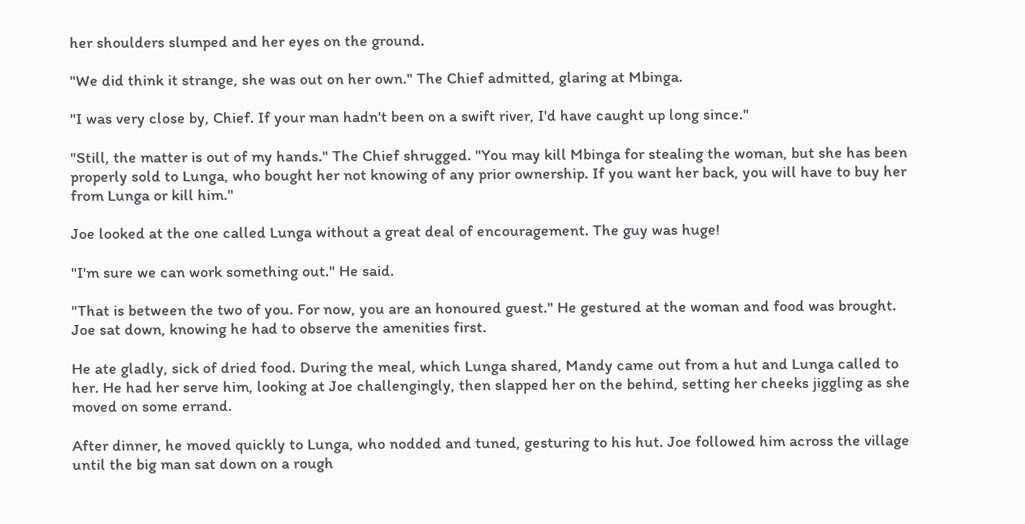her shoulders slumped and her eyes on the ground.

"We did think it strange, she was out on her own." The Chief admitted, glaring at Mbinga.

"I was very close by, Chief. If your man hadn't been on a swift river, I'd have caught up long since."

"Still, the matter is out of my hands." The Chief shrugged. "You may kill Mbinga for stealing the woman, but she has been properly sold to Lunga, who bought her not knowing of any prior ownership. If you want her back, you will have to buy her from Lunga or kill him."

Joe looked at the one called Lunga without a great deal of encouragement. The guy was huge!

"I'm sure we can work something out." He said.

"That is between the two of you. For now, you are an honoured guest." He gestured at the woman and food was brought. Joe sat down, knowing he had to observe the amenities first.

He ate gladly, sick of dried food. During the meal, which Lunga shared, Mandy came out from a hut and Lunga called to her. He had her serve him, looking at Joe challengingly, then slapped her on the behind, setting her cheeks jiggling as she moved on some errand.

After dinner, he moved quickly to Lunga, who nodded and tuned, gesturing to his hut. Joe followed him across the village until the big man sat down on a rough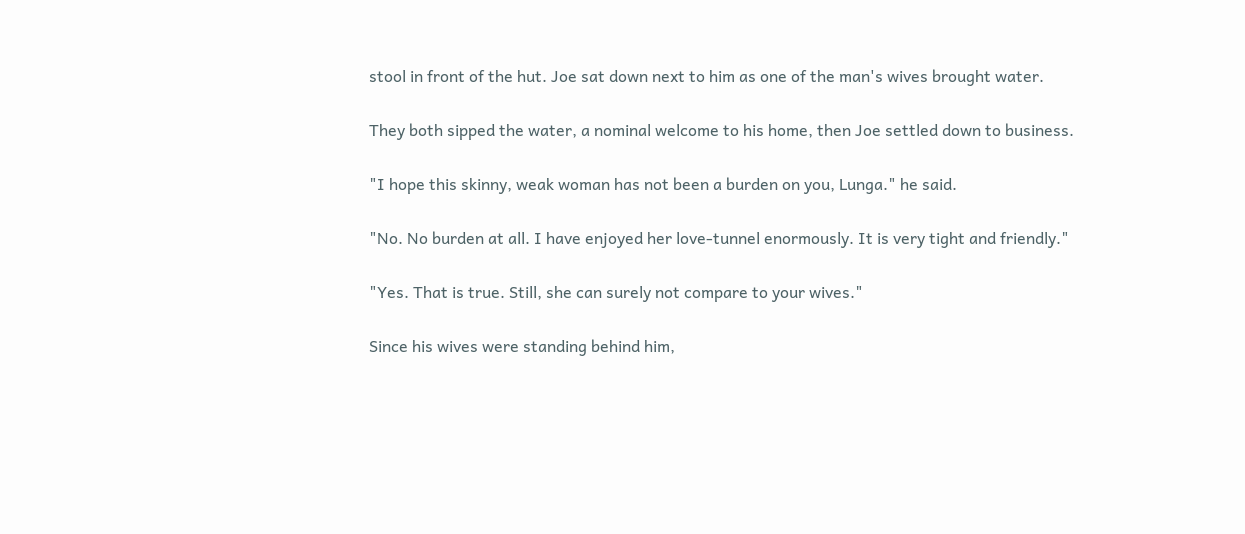stool in front of the hut. Joe sat down next to him as one of the man's wives brought water.

They both sipped the water, a nominal welcome to his home, then Joe settled down to business.

"I hope this skinny, weak woman has not been a burden on you, Lunga." he said.

"No. No burden at all. I have enjoyed her love-tunnel enormously. It is very tight and friendly."

"Yes. That is true. Still, she can surely not compare to your wives."

Since his wives were standing behind him,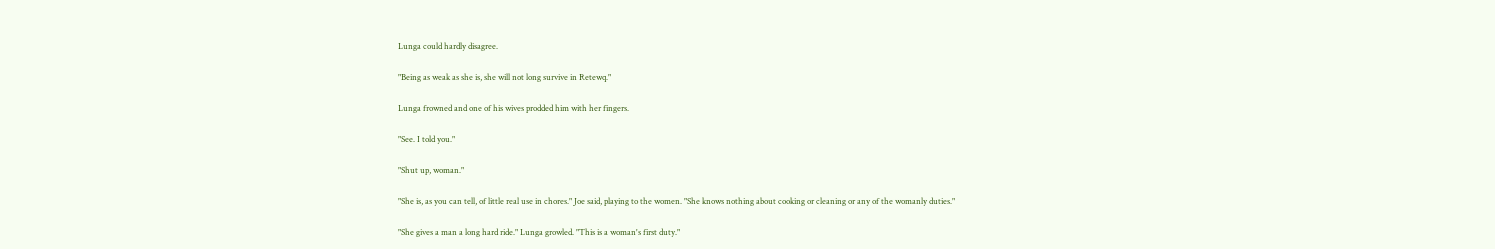Lunga could hardly disagree.

"Being as weak as she is, she will not long survive in Retewq."

Lunga frowned and one of his wives prodded him with her fingers.

"See. I told you."

"Shut up, woman."

"She is, as you can tell, of little real use in chores." Joe said, playing to the women. "She knows nothing about cooking or cleaning or any of the womanly duties."

"She gives a man a long hard ride." Lunga growled. "This is a woman's first duty."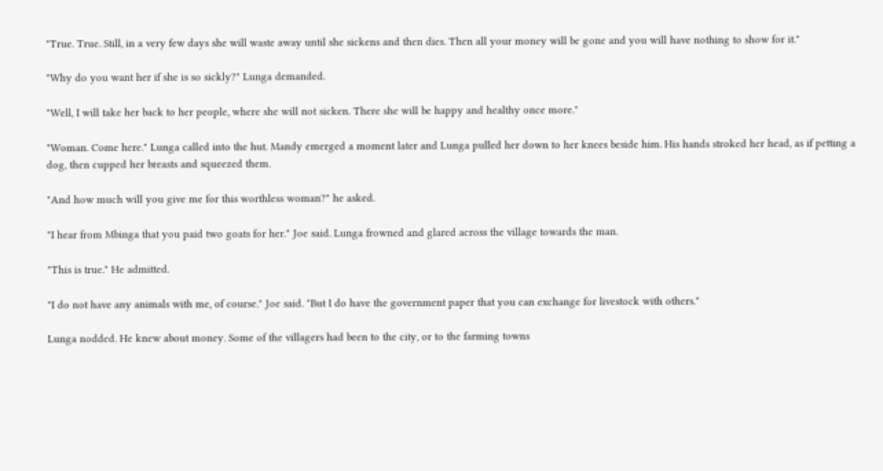"True. True. Still, in a very few days she will waste away until she sickens and then dies. Then all your money will be gone and you will have nothing to show for it."

"Why do you want her if she is so sickly?" Lunga demanded.

"Well, I will take her back to her people, where she will not sicken. There she will be happy and healthy once more."

"Woman. Come here." Lunga called into the hut. Mandy emerged a moment later and Lunga pulled her down to her knees beside him. His hands stroked her head, as if petting a dog, then cupped her breasts and squeezed them.

"And how much will you give me for this worthless woman?" he asked.

"I hear from Mbinga that you paid two goats for her." Joe said. Lunga frowned and glared across the village towards the man.

"This is true." He admitted.

"I do not have any animals with me, of course." Joe said. "But I do have the government paper that you can exchange for livestock with others."

Lunga nodded. He knew about money. Some of the villagers had been to the city, or to the farming towns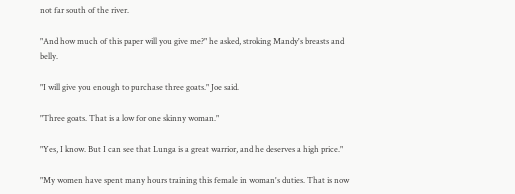not far south of the river.

"And how much of this paper will you give me?" he asked, stroking Mandy's breasts and belly.

"I will give you enough to purchase three goats." Joe said.

"Three goats. That is a low for one skinny woman."

"Yes, I know. But I can see that Lunga is a great warrior, and he deserves a high price."

"My women have spent many hours training this female in woman's duties. That is now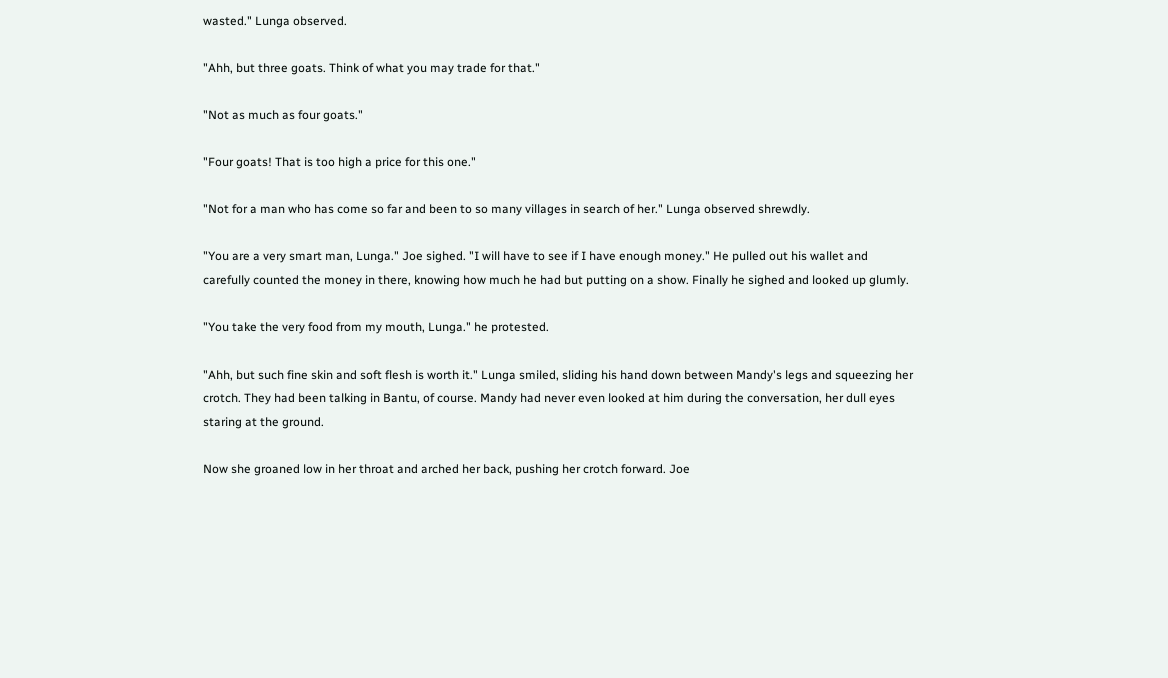wasted." Lunga observed.

"Ahh, but three goats. Think of what you may trade for that."

"Not as much as four goats."

"Four goats! That is too high a price for this one."

"Not for a man who has come so far and been to so many villages in search of her." Lunga observed shrewdly.

"You are a very smart man, Lunga." Joe sighed. "I will have to see if I have enough money." He pulled out his wallet and carefully counted the money in there, knowing how much he had but putting on a show. Finally he sighed and looked up glumly.

"You take the very food from my mouth, Lunga." he protested.

"Ahh, but such fine skin and soft flesh is worth it." Lunga smiled, sliding his hand down between Mandy's legs and squeezing her crotch. They had been talking in Bantu, of course. Mandy had never even looked at him during the conversation, her dull eyes staring at the ground.

Now she groaned low in her throat and arched her back, pushing her crotch forward. Joe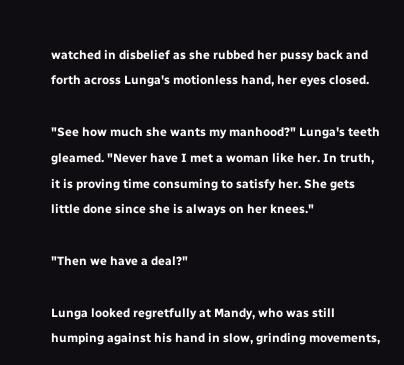watched in disbelief as she rubbed her pussy back and forth across Lunga's motionless hand, her eyes closed.

"See how much she wants my manhood?" Lunga's teeth gleamed. "Never have I met a woman like her. In truth, it is proving time consuming to satisfy her. She gets little done since she is always on her knees."

"Then we have a deal?"

Lunga looked regretfully at Mandy, who was still humping against his hand in slow, grinding movements,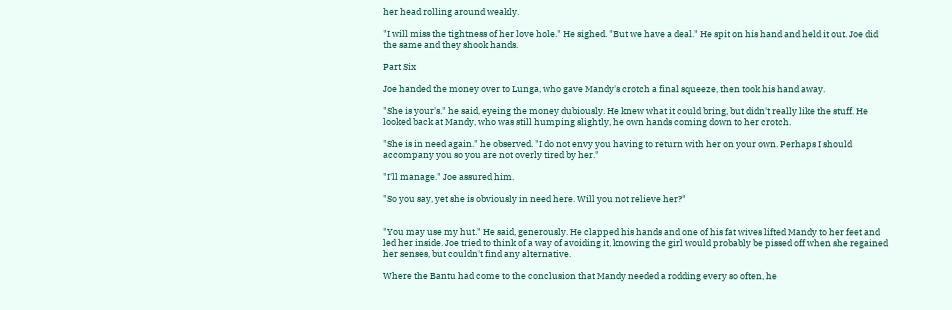her head rolling around weakly.

"I will miss the tightness of her love hole." He sighed. "But we have a deal." He spit on his hand and held it out. Joe did the same and they shook hands.

Part Six

Joe handed the money over to Lunga, who gave Mandy's crotch a final squeeze, then took his hand away.

"She is your's." he said, eyeing the money dubiously. He knew what it could bring, but didn't really like the stuff. He looked back at Mandy, who was still humping slightly, he own hands coming down to her crotch.

"She is in need again." he observed. "I do not envy you having to return with her on your own. Perhaps I should accompany you so you are not overly tired by her."

"I'll manage." Joe assured him.

"So you say, yet she is obviously in need here. Will you not relieve her?"


"You may use my hut." He said, generously. He clapped his hands and one of his fat wives lifted Mandy to her feet and led her inside. Joe tried to think of a way of avoiding it, knowing the girl would probably be pissed off when she regained her senses, but couldn't find any alternative.

Where the Bantu had come to the conclusion that Mandy needed a rodding every so often, he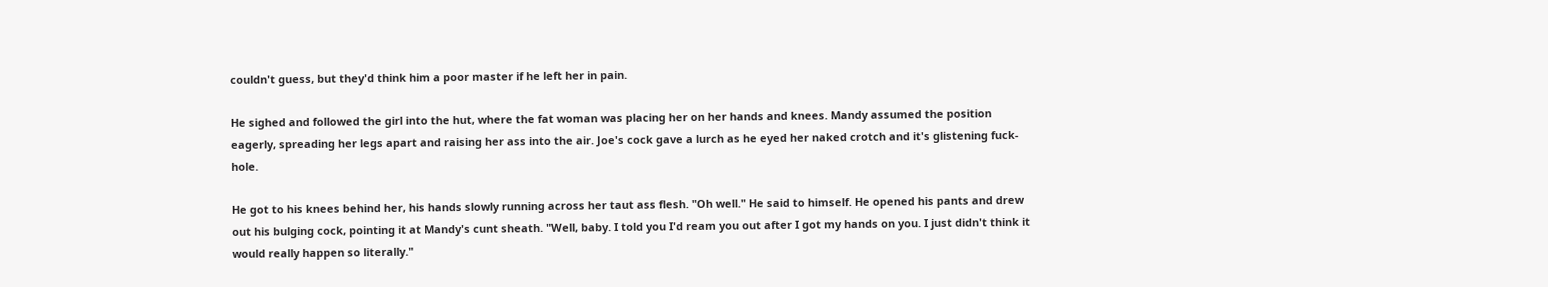couldn't guess, but they'd think him a poor master if he left her in pain.

He sighed and followed the girl into the hut, where the fat woman was placing her on her hands and knees. Mandy assumed the position eagerly, spreading her legs apart and raising her ass into the air. Joe's cock gave a lurch as he eyed her naked crotch and it's glistening fuck-hole.

He got to his knees behind her, his hands slowly running across her taut ass flesh. "Oh well." He said to himself. He opened his pants and drew out his bulging cock, pointing it at Mandy's cunt sheath. "Well, baby. I told you I'd ream you out after I got my hands on you. I just didn't think it would really happen so literally."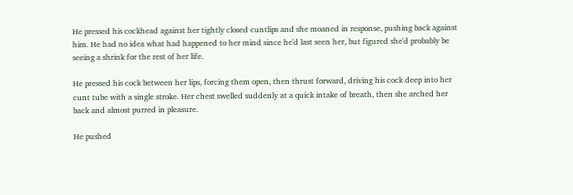He pressed his cockhead against her tightly closed cuntlips and she moaned in response, pushing back against him. He had no idea what had happened to her mind since he'd last seen her, but figured she'd probably be seeing a shrink for the rest of her life.

He pressed his cock between her lips, forcing them open, then thrust forward, driving his cock deep into her cunt tube with a single stroke. Her chest swelled suddenly at a quick intake of breath, then she arched her back and almost purred in pleasure.

He pushed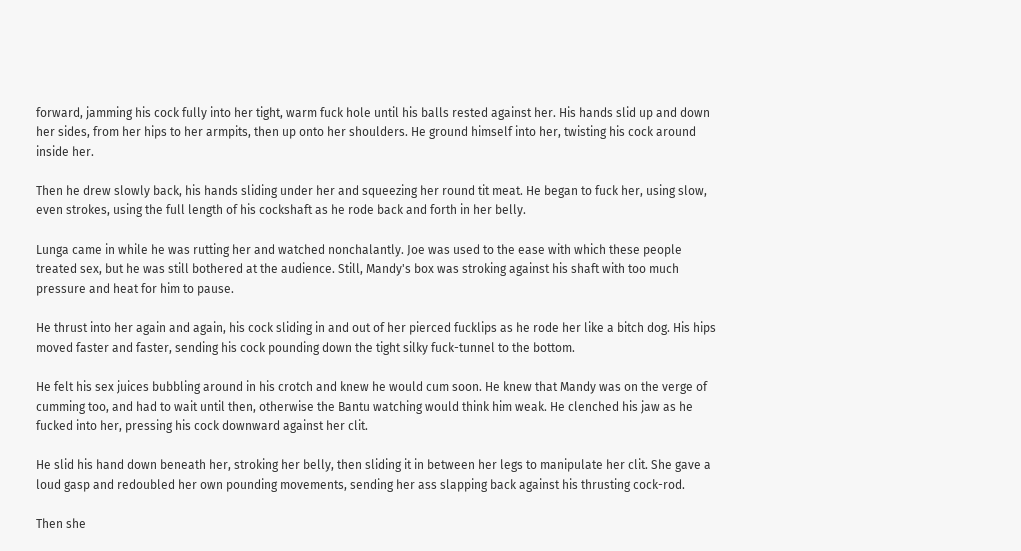forward, jamming his cock fully into her tight, warm fuck hole until his balls rested against her. His hands slid up and down her sides, from her hips to her armpits, then up onto her shoulders. He ground himself into her, twisting his cock around inside her.

Then he drew slowly back, his hands sliding under her and squeezing her round tit meat. He began to fuck her, using slow, even strokes, using the full length of his cockshaft as he rode back and forth in her belly.

Lunga came in while he was rutting her and watched nonchalantly. Joe was used to the ease with which these people treated sex, but he was still bothered at the audience. Still, Mandy's box was stroking against his shaft with too much pressure and heat for him to pause.

He thrust into her again and again, his cock sliding in and out of her pierced fucklips as he rode her like a bitch dog. His hips moved faster and faster, sending his cock pounding down the tight silky fuck-tunnel to the bottom.

He felt his sex juices bubbling around in his crotch and knew he would cum soon. He knew that Mandy was on the verge of cumming too, and had to wait until then, otherwise the Bantu watching would think him weak. He clenched his jaw as he fucked into her, pressing his cock downward against her clit.

He slid his hand down beneath her, stroking her belly, then sliding it in between her legs to manipulate her clit. She gave a loud gasp and redoubled her own pounding movements, sending her ass slapping back against his thrusting cock-rod.

Then she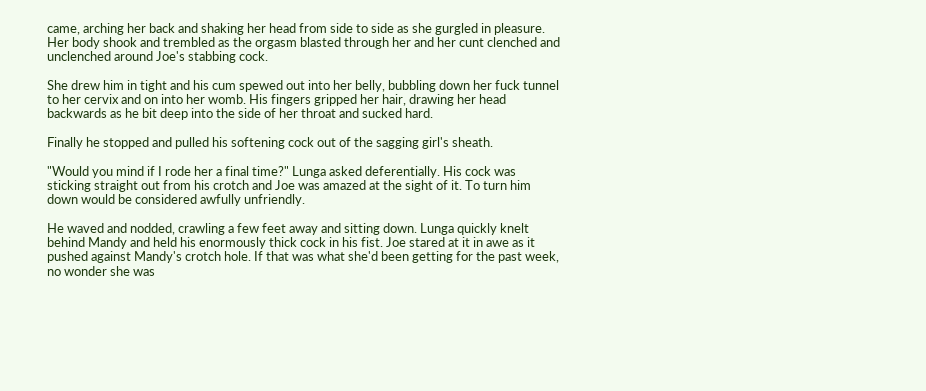came, arching her back and shaking her head from side to side as she gurgled in pleasure. Her body shook and trembled as the orgasm blasted through her and her cunt clenched and unclenched around Joe's stabbing cock.

She drew him in tight and his cum spewed out into her belly, bubbling down her fuck tunnel to her cervix and on into her womb. His fingers gripped her hair, drawing her head backwards as he bit deep into the side of her throat and sucked hard.

Finally he stopped and pulled his softening cock out of the sagging girl's sheath.

"Would you mind if I rode her a final time?" Lunga asked deferentially. His cock was sticking straight out from his crotch and Joe was amazed at the sight of it. To turn him down would be considered awfully unfriendly.

He waved and nodded, crawling a few feet away and sitting down. Lunga quickly knelt behind Mandy and held his enormously thick cock in his fist. Joe stared at it in awe as it pushed against Mandy's crotch hole. If that was what she'd been getting for the past week, no wonder she was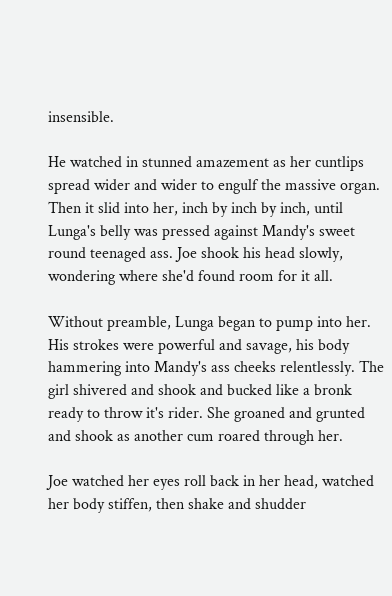insensible.

He watched in stunned amazement as her cuntlips spread wider and wider to engulf the massive organ. Then it slid into her, inch by inch by inch, until Lunga's belly was pressed against Mandy's sweet round teenaged ass. Joe shook his head slowly, wondering where she'd found room for it all.

Without preamble, Lunga began to pump into her. His strokes were powerful and savage, his body hammering into Mandy's ass cheeks relentlessly. The girl shivered and shook and bucked like a bronk ready to throw it's rider. She groaned and grunted and shook as another cum roared through her.

Joe watched her eyes roll back in her head, watched her body stiffen, then shake and shudder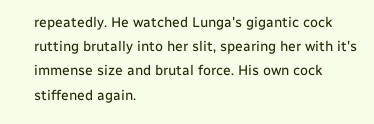repeatedly. He watched Lunga's gigantic cock rutting brutally into her slit, spearing her with it's immense size and brutal force. His own cock stiffened again.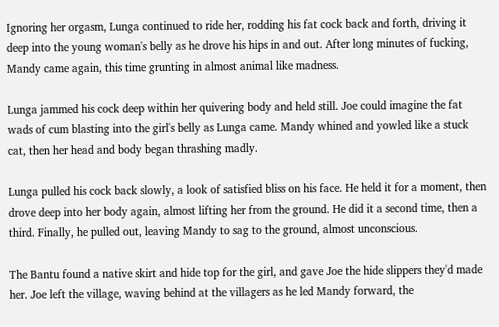Ignoring her orgasm, Lunga continued to ride her, rodding his fat cock back and forth, driving it deep into the young woman's belly as he drove his hips in and out. After long minutes of fucking, Mandy came again, this time grunting in almost animal like madness.

Lunga jammed his cock deep within her quivering body and held still. Joe could imagine the fat wads of cum blasting into the girl's belly as Lunga came. Mandy whined and yowled like a stuck cat, then her head and body began thrashing madly.

Lunga pulled his cock back slowly, a look of satisfied bliss on his face. He held it for a moment, then drove deep into her body again, almost lifting her from the ground. He did it a second time, then a third. Finally, he pulled out, leaving Mandy to sag to the ground, almost unconscious.

The Bantu found a native skirt and hide top for the girl, and gave Joe the hide slippers they'd made her. Joe left the village, waving behind at the villagers as he led Mandy forward, the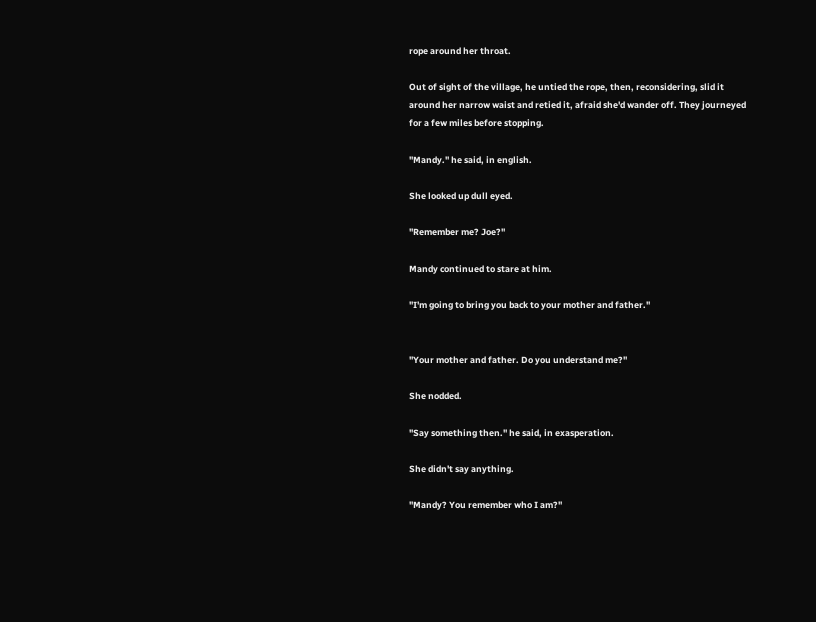rope around her throat.

Out of sight of the village, he untied the rope, then, reconsidering, slid it around her narrow waist and retied it, afraid she'd wander off. They journeyed for a few miles before stopping.

"Mandy." he said, in english.

She looked up dull eyed.

"Remember me? Joe?"

Mandy continued to stare at him.

"I'm going to bring you back to your mother and father."


"Your mother and father. Do you understand me?"

She nodded.

"Say something then." he said, in exasperation.

She didn't say anything.

"Mandy? You remember who I am?"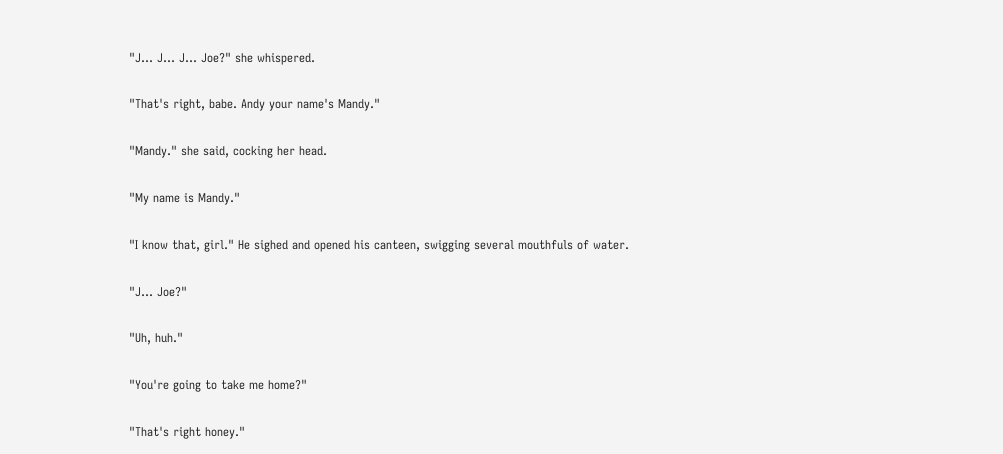"J... J... J... Joe?" she whispered.

"That's right, babe. Andy your name's Mandy."

"Mandy." she said, cocking her head.

"My name is Mandy."

"I know that, girl." He sighed and opened his canteen, swigging several mouthfuls of water.

"J... Joe?"

"Uh, huh."

"You're going to take me home?"

"That's right honey."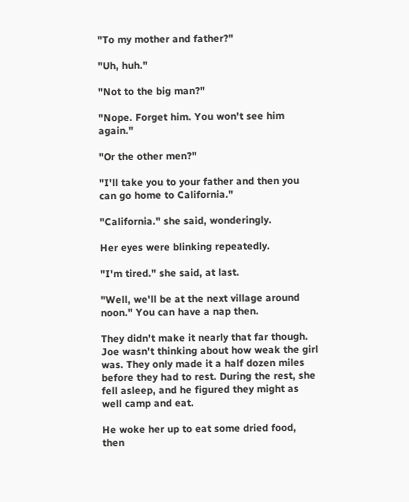"To my mother and father?"

"Uh, huh."

"Not to the big man?"

"Nope. Forget him. You won't see him again."

"Or the other men?"

"I'll take you to your father and then you can go home to California."

"California." she said, wonderingly.

Her eyes were blinking repeatedly.

"I'm tired." she said, at last.

"Well, we'll be at the next village around noon." You can have a nap then.

They didn't make it nearly that far though. Joe wasn't thinking about how weak the girl was. They only made it a half dozen miles before they had to rest. During the rest, she fell asleep, and he figured they might as well camp and eat.

He woke her up to eat some dried food, then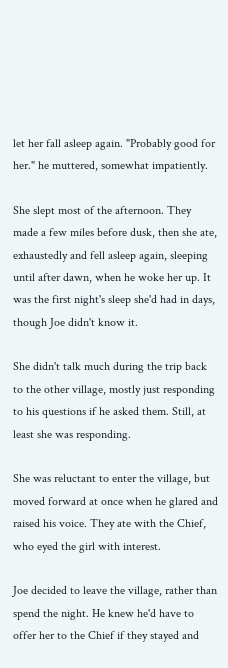let her fall asleep again. "Probably good for her." he muttered, somewhat impatiently.

She slept most of the afternoon. They made a few miles before dusk, then she ate, exhaustedly and fell asleep again, sleeping until after dawn, when he woke her up. It was the first night's sleep she'd had in days, though Joe didn't know it.

She didn't talk much during the trip back to the other village, mostly just responding to his questions if he asked them. Still, at least she was responding.

She was reluctant to enter the village, but moved forward at once when he glared and raised his voice. They ate with the Chief, who eyed the girl with interest.

Joe decided to leave the village, rather than spend the night. He knew he'd have to offer her to the Chief if they stayed and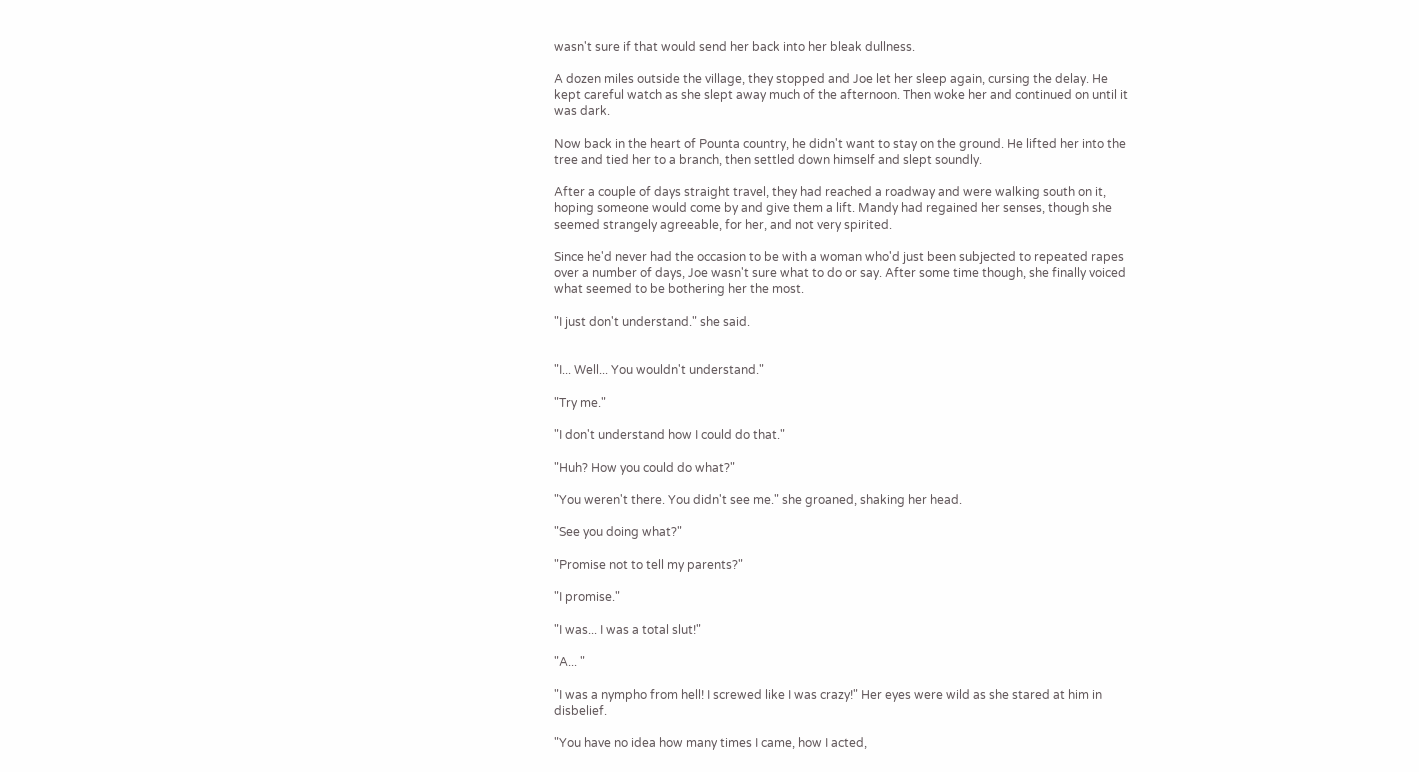wasn't sure if that would send her back into her bleak dullness.

A dozen miles outside the village, they stopped and Joe let her sleep again, cursing the delay. He kept careful watch as she slept away much of the afternoon. Then woke her and continued on until it was dark.

Now back in the heart of Pounta country, he didn't want to stay on the ground. He lifted her into the tree and tied her to a branch, then settled down himself and slept soundly.

After a couple of days straight travel, they had reached a roadway and were walking south on it, hoping someone would come by and give them a lift. Mandy had regained her senses, though she seemed strangely agreeable, for her, and not very spirited.

Since he'd never had the occasion to be with a woman who'd just been subjected to repeated rapes over a number of days, Joe wasn't sure what to do or say. After some time though, she finally voiced what seemed to be bothering her the most.

"I just don't understand." she said.


"I... Well... You wouldn't understand."

"Try me."

"I don't understand how I could do that."

"Huh? How you could do what?"

"You weren't there. You didn't see me." she groaned, shaking her head.

"See you doing what?"

"Promise not to tell my parents?"

"I promise."

"I was... I was a total slut!"

"A... "

"I was a nympho from hell! I screwed like I was crazy!" Her eyes were wild as she stared at him in disbelief.

"You have no idea how many times I came, how I acted,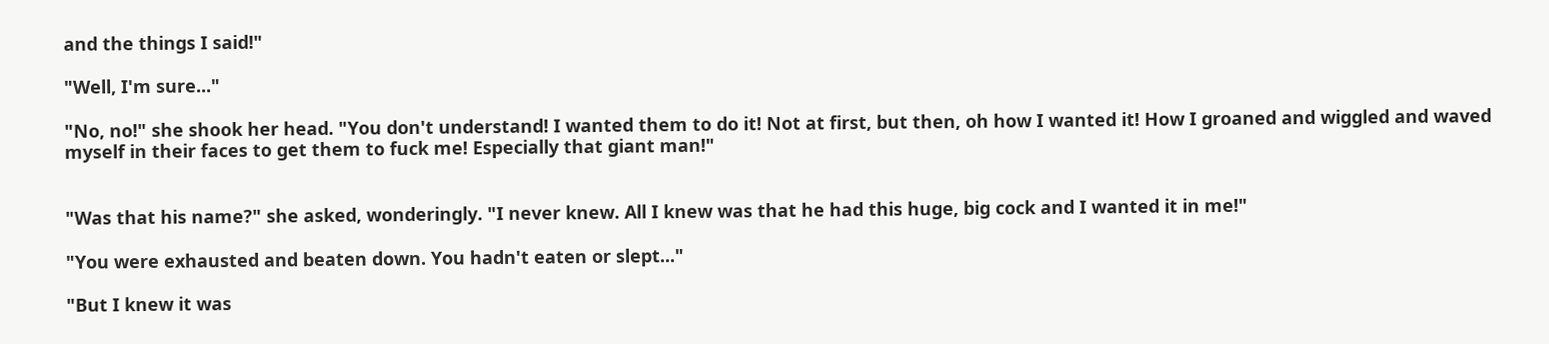and the things I said!"

"Well, I'm sure..."

"No, no!" she shook her head. "You don't understand! I wanted them to do it! Not at first, but then, oh how I wanted it! How I groaned and wiggled and waved myself in their faces to get them to fuck me! Especially that giant man!"


"Was that his name?" she asked, wonderingly. "I never knew. All I knew was that he had this huge, big cock and I wanted it in me!"

"You were exhausted and beaten down. You hadn't eaten or slept..."

"But I knew it was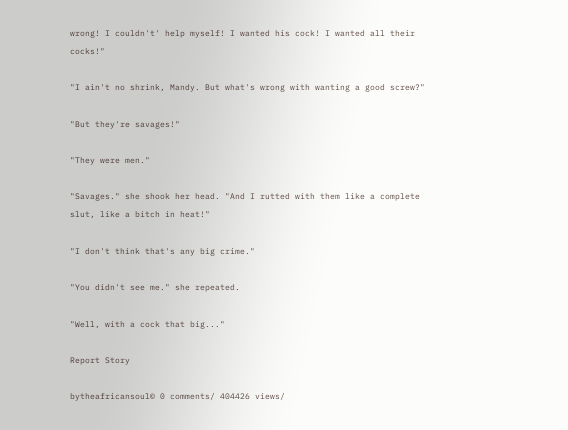wrong! I couldn't' help myself! I wanted his cock! I wanted all their cocks!"

"I ain't no shrink, Mandy. But what's wrong with wanting a good screw?"

"But they're savages!"

"They were men."

"Savages." she shook her head. "And I rutted with them like a complete slut, like a bitch in heat!"

"I don't think that's any big crime."

"You didn't see me." she repeated.

"Well, with a cock that big..."

Report Story

bytheafricansoul© 0 comments/ 404426 views/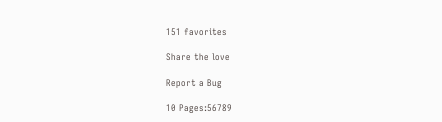151 favorites

Share the love

Report a Bug

10 Pages:56789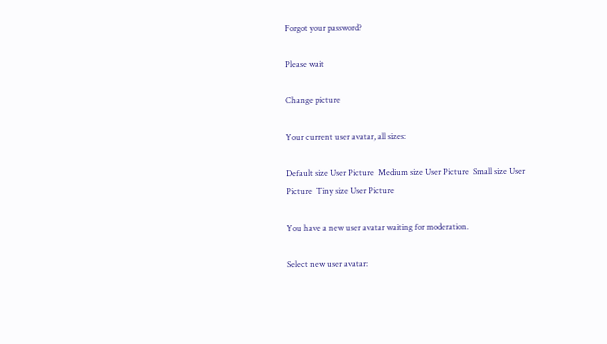Forgot your password?

Please wait

Change picture

Your current user avatar, all sizes:

Default size User Picture  Medium size User Picture  Small size User Picture  Tiny size User Picture

You have a new user avatar waiting for moderation.

Select new user avatar: